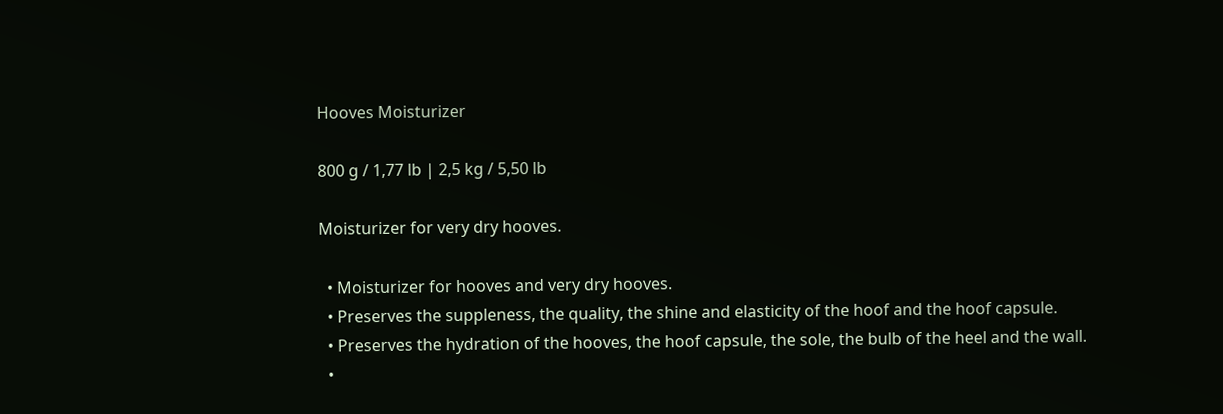Hooves Moisturizer

800 g / 1,77 lb | 2,5 kg / 5,50 lb

Moisturizer for very dry hooves.

  • Moisturizer for hooves and very dry hooves.
  • Preserves the suppleness, the quality, the shine and elasticity of the hoof and the hoof capsule.
  • Preserves the hydration of the hooves, the hoof capsule, the sole, the bulb of the heel and the wall.
  •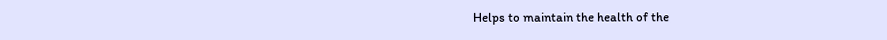Helps to maintain the health of the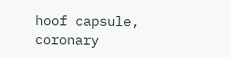hoof capsule, coronary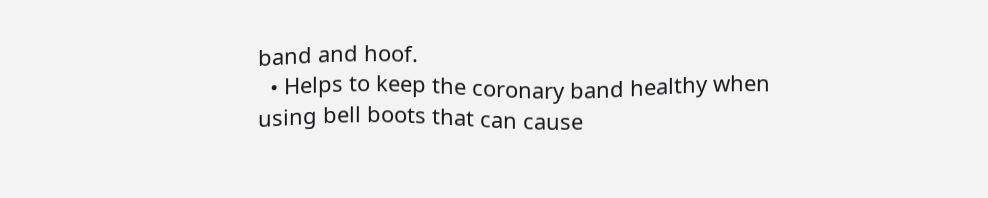band and hoof.
  • Helps to keep the coronary band healthy when using bell boots that can cause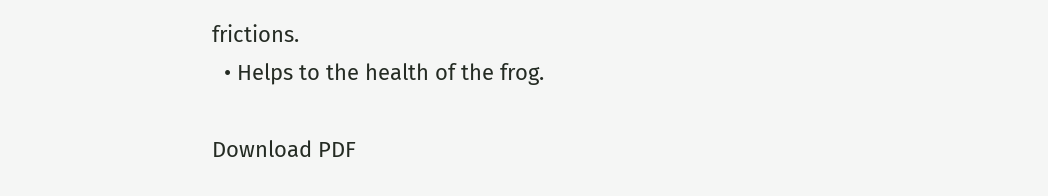frictions.
  • Helps to the health of the frog.

Download PDF